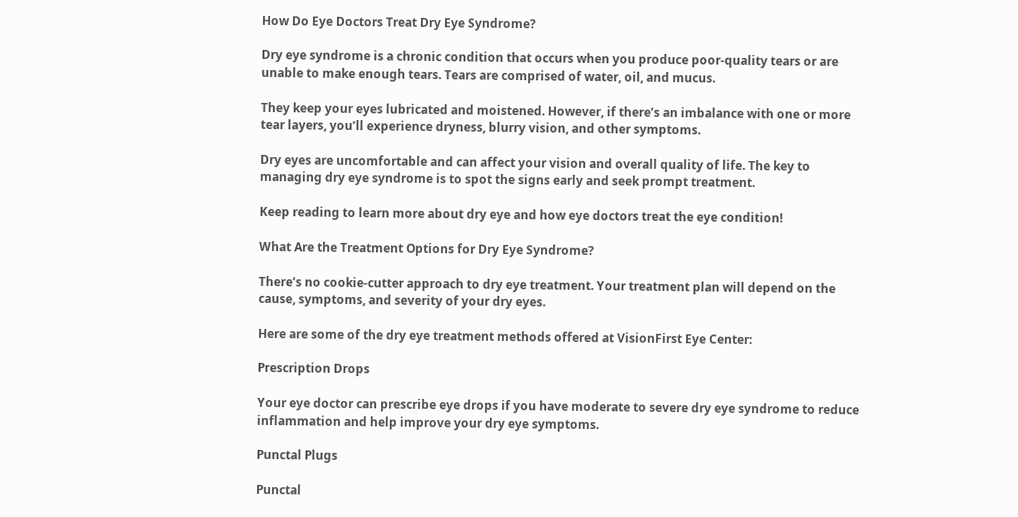How Do Eye Doctors Treat Dry Eye Syndrome?

Dry eye syndrome is a chronic condition that occurs when you produce poor-quality tears or are unable to make enough tears. Tears are comprised of water, oil, and mucus.

They keep your eyes lubricated and moistened. However, if there’s an imbalance with one or more tear layers, you’ll experience dryness, blurry vision, and other symptoms.

Dry eyes are uncomfortable and can affect your vision and overall quality of life. The key to managing dry eye syndrome is to spot the signs early and seek prompt treatment.

Keep reading to learn more about dry eye and how eye doctors treat the eye condition!

What Are the Treatment Options for Dry Eye Syndrome?

There’s no cookie-cutter approach to dry eye treatment. Your treatment plan will depend on the cause, symptoms, and severity of your dry eyes.

Here are some of the dry eye treatment methods offered at VisionFirst Eye Center:

Prescription Drops

Your eye doctor can prescribe eye drops if you have moderate to severe dry eye syndrome to reduce inflammation and help improve your dry eye symptoms.

Punctal Plugs

Punctal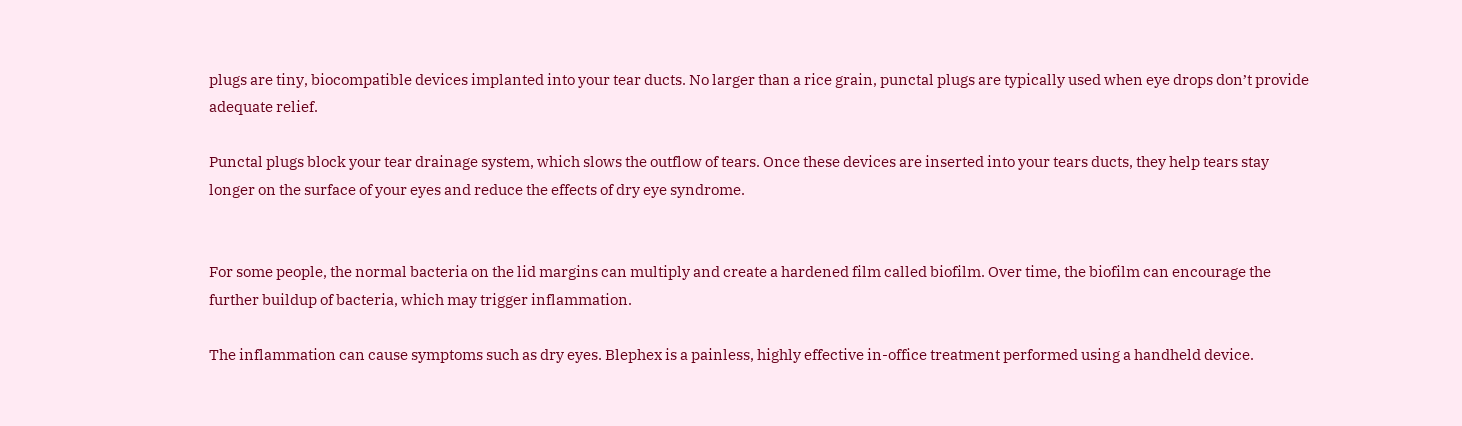plugs are tiny, biocompatible devices implanted into your tear ducts. No larger than a rice grain, punctal plugs are typically used when eye drops don’t provide adequate relief.

Punctal plugs block your tear drainage system, which slows the outflow of tears. Once these devices are inserted into your tears ducts, they help tears stay longer on the surface of your eyes and reduce the effects of dry eye syndrome.


For some people, the normal bacteria on the lid margins can multiply and create a hardened film called biofilm. Over time, the biofilm can encourage the further buildup of bacteria, which may trigger inflammation.

The inflammation can cause symptoms such as dry eyes. Blephex is a painless, highly effective in-office treatment performed using a handheld device.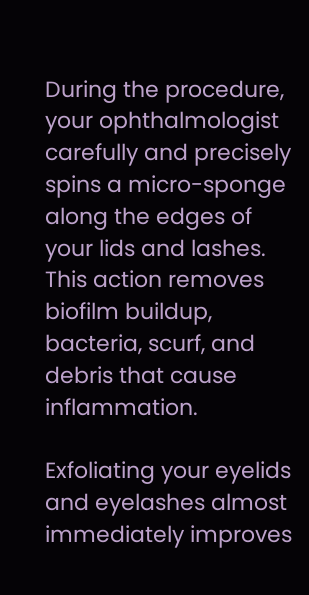During the procedure, your ophthalmologist carefully and precisely spins a micro-sponge along the edges of your lids and lashes. This action removes biofilm buildup, bacteria, scurf, and debris that cause inflammation.

Exfoliating your eyelids and eyelashes almost immediately improves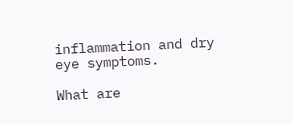inflammation and dry eye symptoms.

What are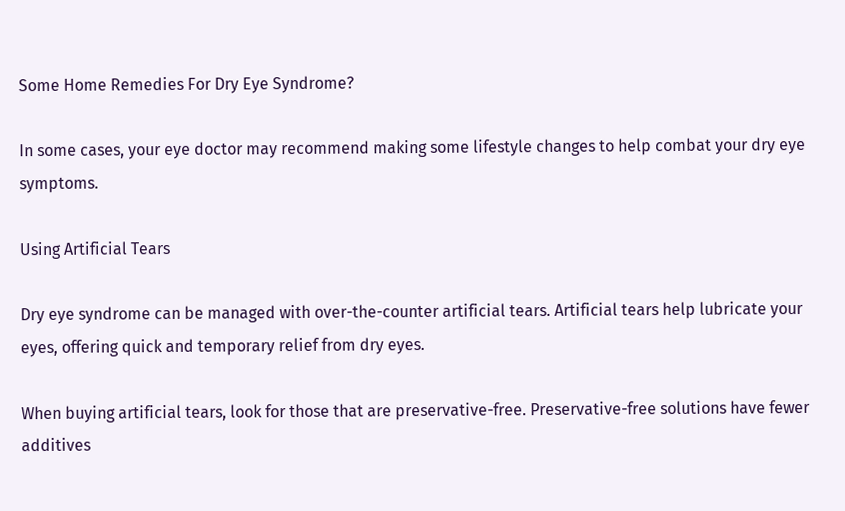Some Home Remedies For Dry Eye Syndrome?

In some cases, your eye doctor may recommend making some lifestyle changes to help combat your dry eye symptoms.

Using Artificial Tears

Dry eye syndrome can be managed with over-the-counter artificial tears. Artificial tears help lubricate your eyes, offering quick and temporary relief from dry eyes.

When buying artificial tears, look for those that are preservative-free. Preservative-free solutions have fewer additives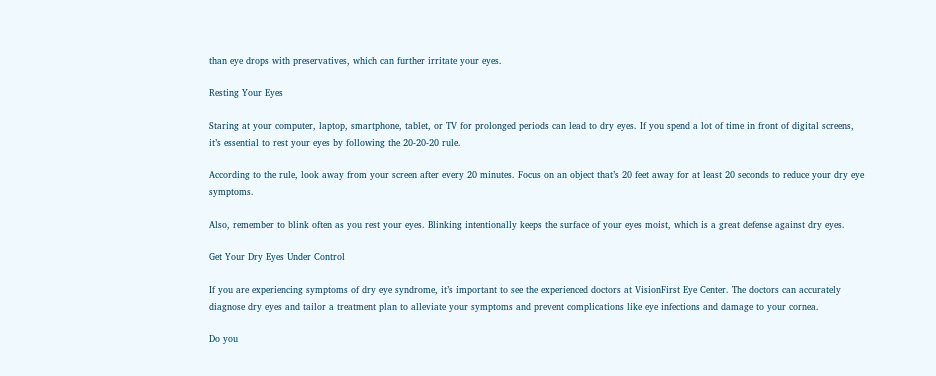than eye drops with preservatives, which can further irritate your eyes.

Resting Your Eyes

Staring at your computer, laptop, smartphone, tablet, or TV for prolonged periods can lead to dry eyes. If you spend a lot of time in front of digital screens, it’s essential to rest your eyes by following the 20-20-20 rule.

According to the rule, look away from your screen after every 20 minutes. Focus on an object that’s 20 feet away for at least 20 seconds to reduce your dry eye symptoms.

Also, remember to blink often as you rest your eyes. Blinking intentionally keeps the surface of your eyes moist, which is a great defense against dry eyes.

Get Your Dry Eyes Under Control

If you are experiencing symptoms of dry eye syndrome, it’s important to see the experienced doctors at VisionFirst Eye Center. The doctors can accurately diagnose dry eyes and tailor a treatment plan to alleviate your symptoms and prevent complications like eye infections and damage to your cornea.

Do you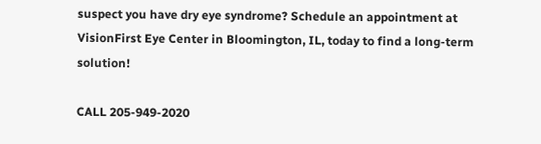suspect you have dry eye syndrome? Schedule an appointment at VisionFirst Eye Center in Bloomington, IL, today to find a long-term solution!

CALL 205-949-2020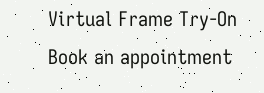Virtual Frame Try-On
Book an appointment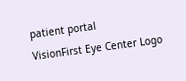patient portal
VisionFirst Eye Center Logo